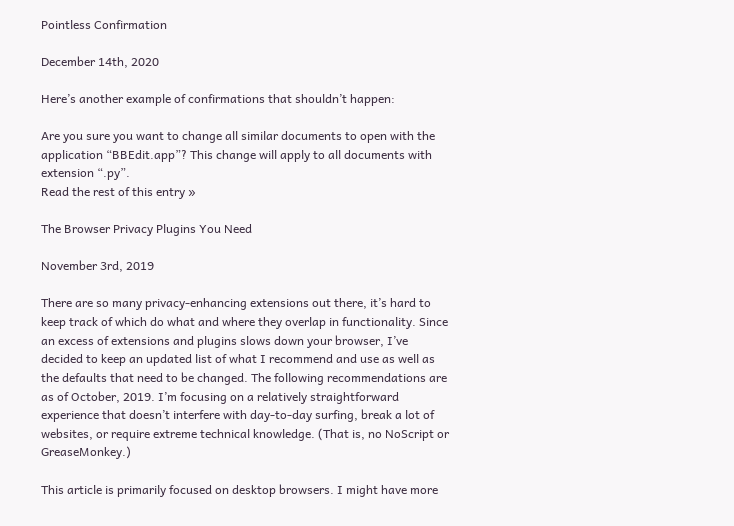Pointless Confirmation

December 14th, 2020

Here’s another example of confirmations that shouldn’t happen:

Are you sure you want to change all similar documents to open with the application “BBEdit.app”? This change will apply to all documents with extension “.py”.
Read the rest of this entry »

The Browser Privacy Plugins You Need

November 3rd, 2019

There are so many privacy-enhancing extensions out there, it’s hard to keep track of which do what and where they overlap in functionality. Since an excess of extensions and plugins slows down your browser, I’ve decided to keep an updated list of what I recommend and use as well as the defaults that need to be changed. The following recommendations are as of October, 2019. I’m focusing on a relatively straightforward experience that doesn’t interfere with day-to-day surfing, break a lot of websites, or require extreme technical knowledge. (That is, no NoScript or GreaseMonkey.)

This article is primarily focused on desktop browsers. I might have more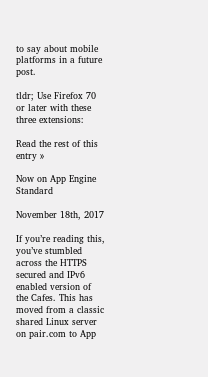to say about mobile platforms in a future post.

tldr; Use Firefox 70 or later with these three extensions:

Read the rest of this entry »

Now on App Engine Standard

November 18th, 2017

If you’re reading this, you’ve stumbled across the HTTPS secured and IPv6 enabled version of the Cafes. This has moved from a classic shared Linux server on pair.com to App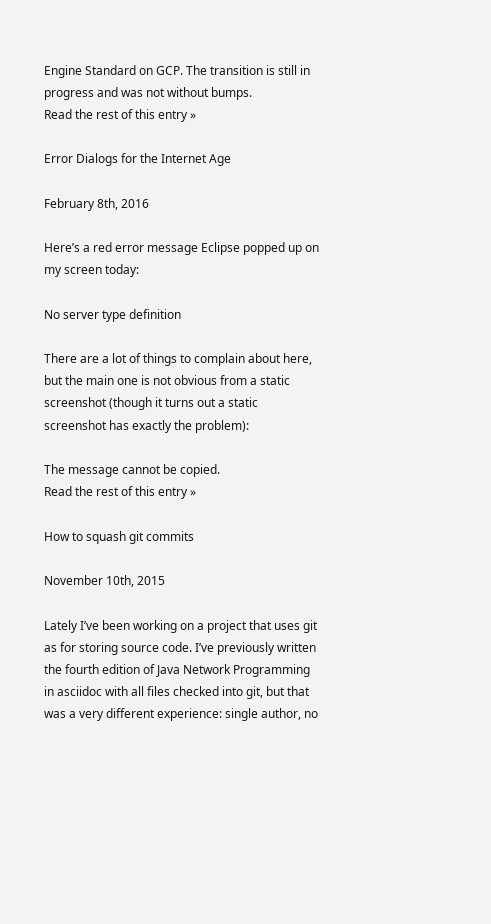Engine Standard on GCP. The transition is still in progress and was not without bumps.
Read the rest of this entry »

Error Dialogs for the Internet Age

February 8th, 2016

Here’s a red error message Eclipse popped up on my screen today:

No server type definition

There are a lot of things to complain about here, but the main one is not obvious from a static screenshot (though it turns out a static screenshot has exactly the problem):

The message cannot be copied.
Read the rest of this entry »

How to squash git commits

November 10th, 2015

Lately I’ve been working on a project that uses git as for storing source code. I’ve previously written the fourth edition of Java Network Programming in asciidoc with all files checked into git, but that was a very different experience: single author, no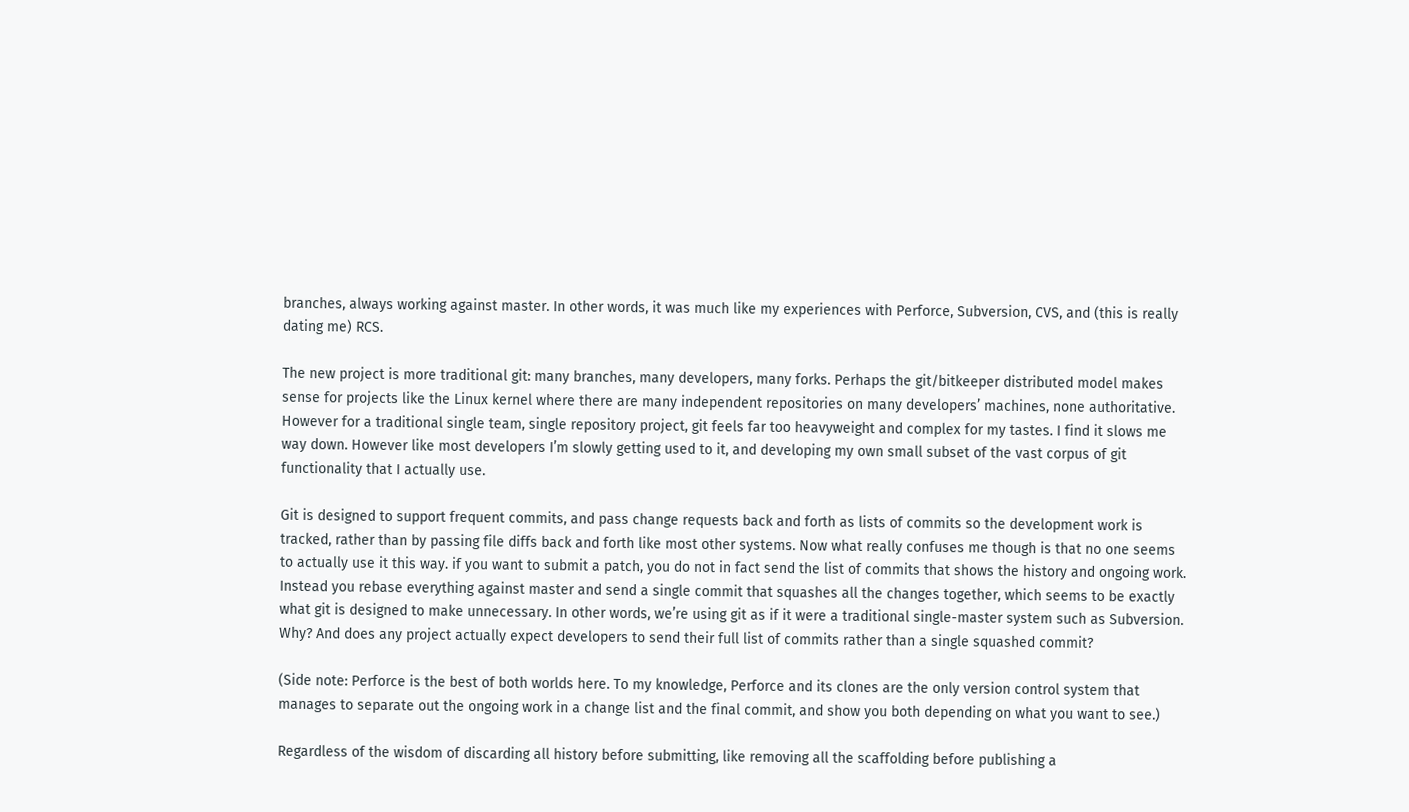branches, always working against master. In other words, it was much like my experiences with Perforce, Subversion, CVS, and (this is really dating me) RCS.

The new project is more traditional git: many branches, many developers, many forks. Perhaps the git/bitkeeper distributed model makes sense for projects like the Linux kernel where there are many independent repositories on many developers’ machines, none authoritative. However for a traditional single team, single repository project, git feels far too heavyweight and complex for my tastes. I find it slows me way down. However like most developers I’m slowly getting used to it, and developing my own small subset of the vast corpus of git functionality that I actually use.

Git is designed to support frequent commits, and pass change requests back and forth as lists of commits so the development work is tracked, rather than by passing file diffs back and forth like most other systems. Now what really confuses me though is that no one seems to actually use it this way. if you want to submit a patch, you do not in fact send the list of commits that shows the history and ongoing work. Instead you rebase everything against master and send a single commit that squashes all the changes together, which seems to be exactly what git is designed to make unnecessary. In other words, we’re using git as if it were a traditional single-master system such as Subversion. Why? And does any project actually expect developers to send their full list of commits rather than a single squashed commit?

(Side note: Perforce is the best of both worlds here. To my knowledge, Perforce and its clones are the only version control system that manages to separate out the ongoing work in a change list and the final commit, and show you both depending on what you want to see.)

Regardless of the wisdom of discarding all history before submitting, like removing all the scaffolding before publishing a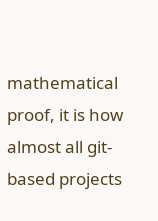mathematical proof, it is how almost all git-based projects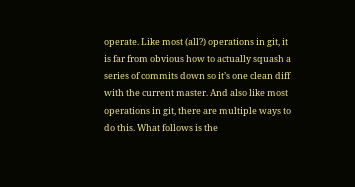operate. Like most (all?) operations in git, it is far from obvious how to actually squash a series of commits down so it’s one clean diff with the current master. And also like most operations in git, there are multiple ways to do this. What follows is the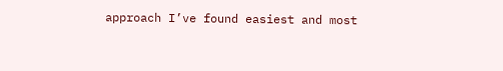approach I’ve found easiest and most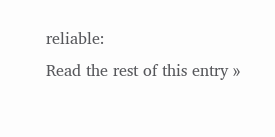reliable:
Read the rest of this entry »